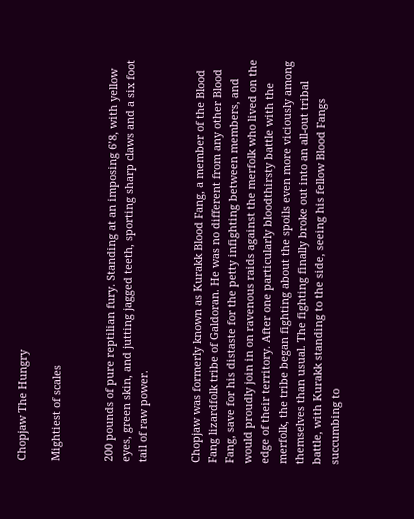Chopjaw The Hungry

Mightiest of scales


200 pounds of pure reptilian fury. Standing at an imposing 6’8, with yellow eyes, green skin, and jutting jagged teeth, sporting sharp claws and a six foot tail of raw power.


Chopjaw was formerly known as Kurakk Blood Fang, a member of the Blood Fang lizardfolk tribe of Galdoran. He was no different from any other Blood Fang, save for his distaste for the petty infighting between members, and would proudly join in on ravenous raids against the merfolk who lived on the edge of their territory. After one particularly bloodthirsty battle with the merfolk, the tribe began fighting about the spoils even more viciously among themselves than usual. The fighting finally broke out into an all-out tribal battle, with Kurakk standing to the side, seeing his fellow Blood Fangs succumbing to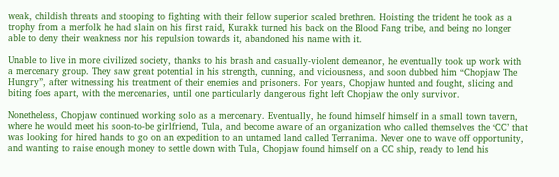weak, childish threats and stooping to fighting with their fellow superior scaled brethren. Hoisting the trident he took as a trophy from a merfolk he had slain on his first raid, Kurakk turned his back on the Blood Fang tribe, and being no longer able to deny their weakness nor his repulsion towards it, abandoned his name with it.

Unable to live in more civilized society, thanks to his brash and casually-violent demeanor, he eventually took up work with a mercenary group. They saw great potential in his strength, cunning, and viciousness, and soon dubbed him “Chopjaw The Hungry”, after witnessing his treatment of their enemies and prisoners. For years, Chopjaw hunted and fought, slicing and biting foes apart, with the mercenaries, until one particularly dangerous fight left Chopjaw the only survivor.

Nonetheless, Chopjaw continued working solo as a mercenary. Eventually, he found himself himself in a small town tavern, where he would meet his soon-to-be girlfriend, Tula, and become aware of an organization who called themselves the ‘CC’ that was looking for hired hands to go on an expedition to an untamed land called Terranima. Never one to wave off opportunity, and wanting to raise enough money to settle down with Tula, Chopjaw found himself on a CC ship, ready to lend his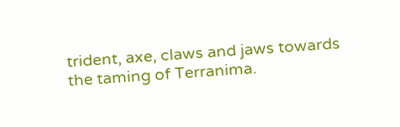trident, axe, claws and jaws towards the taming of Terranima.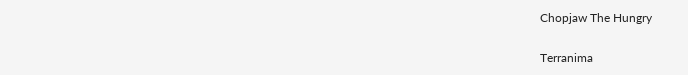Chopjaw The Hungry

Terranima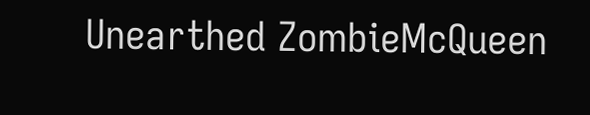Unearthed ZombieMcQueen